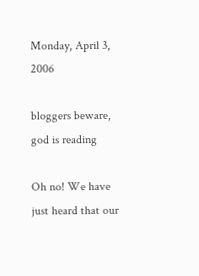Monday, April 3, 2006

bloggers beware, god is reading

Oh no! We have just heard that our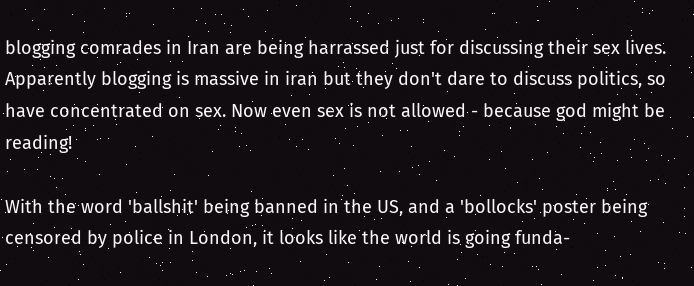blogging comrades in Iran are being harrassed just for discussing their sex lives. Apparently blogging is massive in iran but they don't dare to discuss politics, so have concentrated on sex. Now even sex is not allowed - because god might be reading!

With the word 'ballshit' being banned in the US, and a 'bollocks' poster being censored by police in London, it looks like the world is going funda-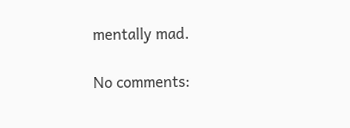mentally mad.

No comments: